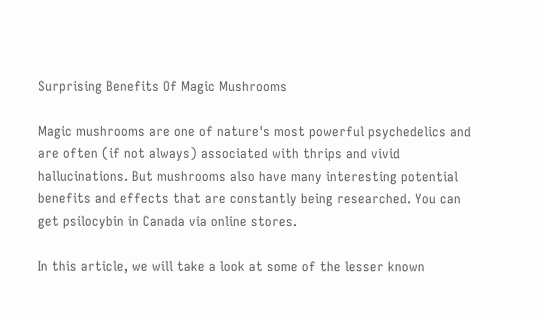Surprising Benefits Of Magic Mushrooms

Magic mushrooms are one of nature's most powerful psychedelics and are often (if not always) associated with thrips and vivid hallucinations. But mushrooms also have many interesting potential benefits and effects that are constantly being researched. You can get psilocybin in Canada via online stores.

In this article, we will take a look at some of the lesser known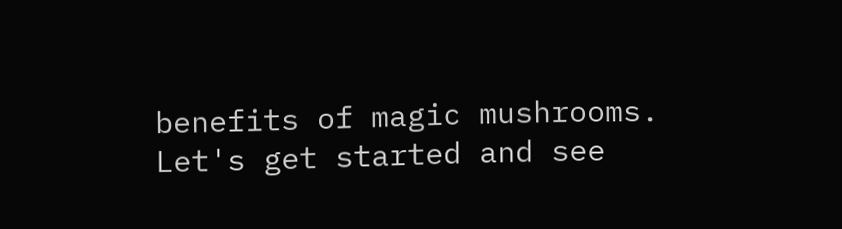benefits of magic mushrooms. Let's get started and see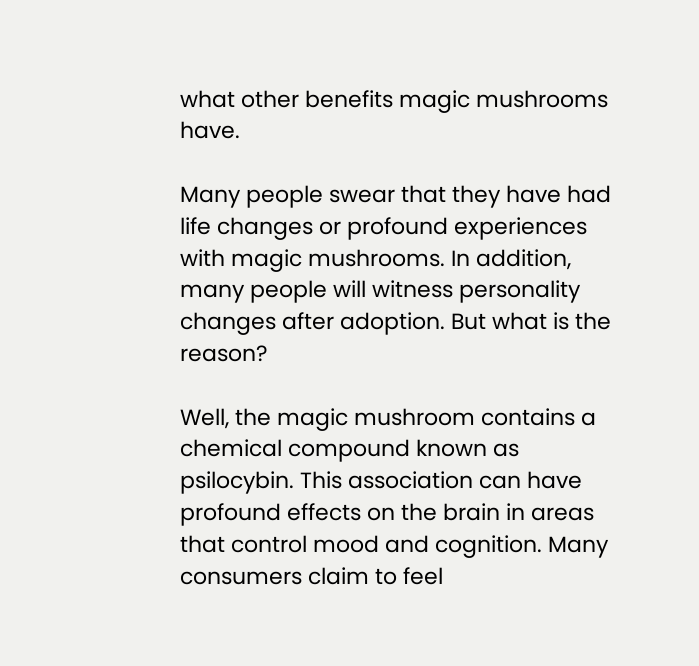what other benefits magic mushrooms have.

Many people swear that they have had life changes or profound experiences with magic mushrooms. In addition, many people will witness personality changes after adoption. But what is the reason?

Well, the magic mushroom contains a chemical compound known as psilocybin. This association can have profound effects on the brain in areas that control mood and cognition. Many consumers claim to feel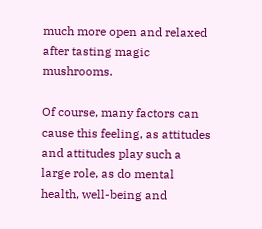much more open and relaxed after tasting magic mushrooms.

Of course, many factors can cause this feeling, as attitudes and attitudes play such a large role, as do mental health, well-being and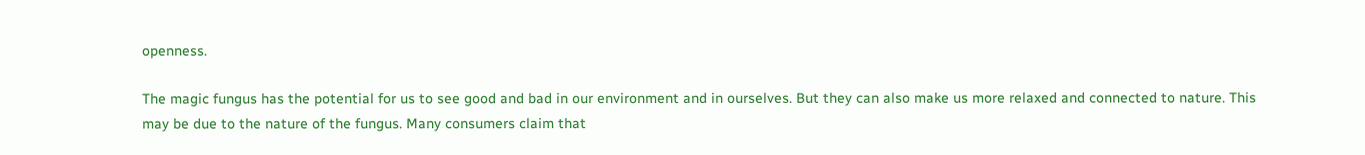openness.

The magic fungus has the potential for us to see good and bad in our environment and in ourselves. But they can also make us more relaxed and connected to nature. This may be due to the nature of the fungus. Many consumers claim that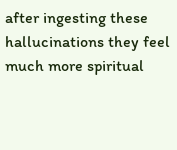after ingesting these hallucinations they feel much more spiritual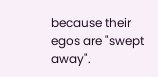because their egos are "swept away".